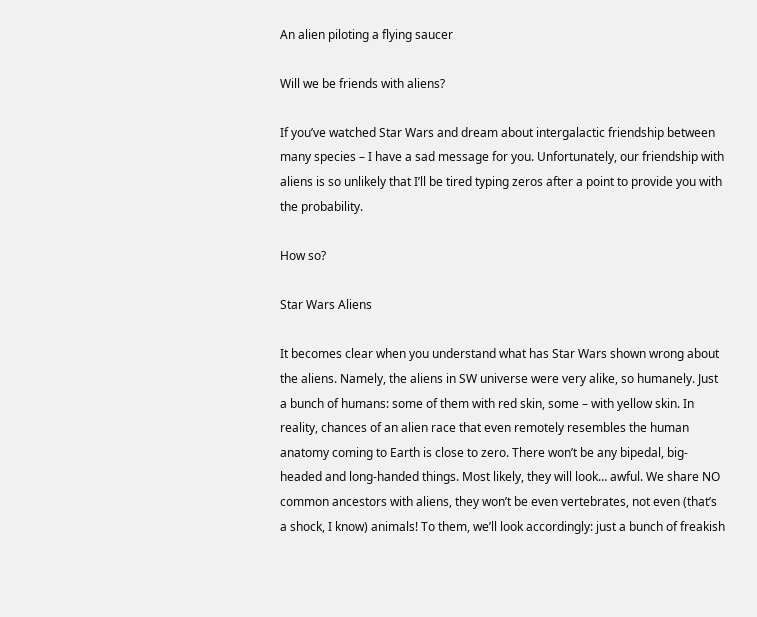An alien piloting a flying saucer

Will we be friends with aliens?

If you’ve watched Star Wars and dream about intergalactic friendship between many species – I have a sad message for you. Unfortunately, our friendship with aliens is so unlikely that I’ll be tired typing zeros after a point to provide you with the probability.

How so?

Star Wars Aliens

It becomes clear when you understand what has Star Wars shown wrong about the aliens. Namely, the aliens in SW universe were very alike, so humanely. Just a bunch of humans: some of them with red skin, some – with yellow skin. In reality, chances of an alien race that even remotely resembles the human anatomy coming to Earth is close to zero. There won’t be any bipedal, big-headed and long-handed things. Most likely, they will look… awful. We share NO common ancestors with aliens, they won’t be even vertebrates, not even (that’s a shock, I know) animals! To them, we’ll look accordingly: just a bunch of freakish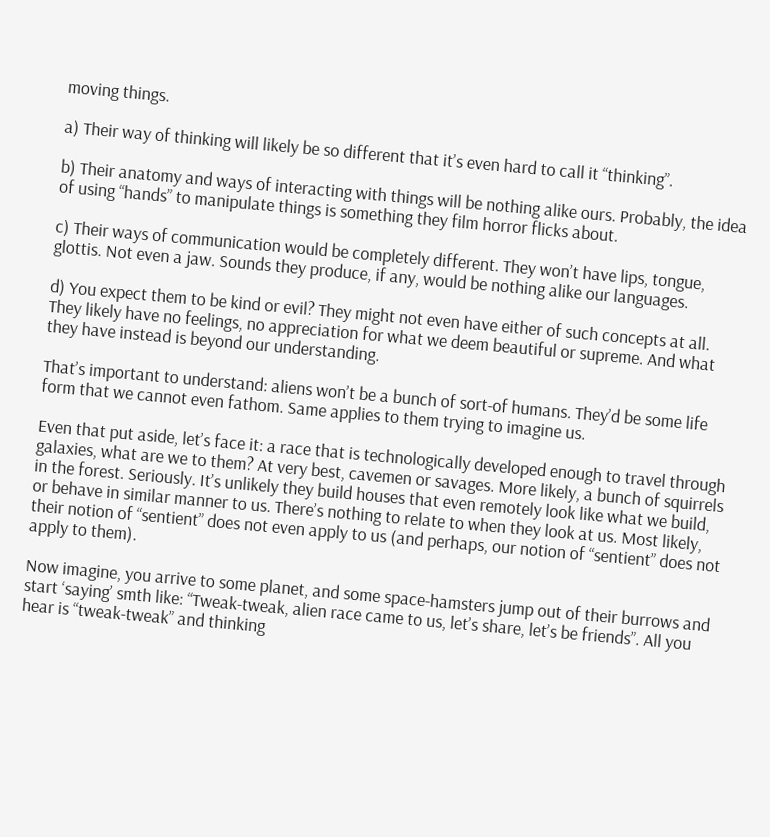moving things.

a) Their way of thinking will likely be so different that it’s even hard to call it “thinking”.

b) Their anatomy and ways of interacting with things will be nothing alike ours. Probably, the idea of using “hands” to manipulate things is something they film horror flicks about.

c) Their ways of communication would be completely different. They won’t have lips, tongue, glottis. Not even a jaw. Sounds they produce, if any, would be nothing alike our languages.

d) You expect them to be kind or evil? They might not even have either of such concepts at all. They likely have no feelings, no appreciation for what we deem beautiful or supreme. And what they have instead is beyond our understanding.

That’s important to understand: aliens won’t be a bunch of sort-of humans. They’d be some life form that we cannot even fathom. Same applies to them trying to imagine us.

Even that put aside, let’s face it: a race that is technologically developed enough to travel through galaxies, what are we to them? At very best, cavemen or savages. More likely, a bunch of squirrels in the forest. Seriously. It’s unlikely they build houses that even remotely look like what we build, or behave in similar manner to us. There’s nothing to relate to when they look at us. Most likely, their notion of “sentient” does not even apply to us (and perhaps, our notion of “sentient” does not apply to them).

Now imagine, you arrive to some planet, and some space-hamsters jump out of their burrows and start ‘saying’ smth like: “Tweak-tweak, alien race came to us, let’s share, let’s be friends”. All you hear is “tweak-tweak” and thinking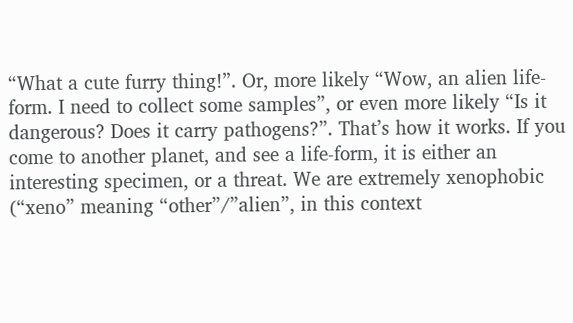“What a cute furry thing!”. Or, more likely “Wow, an alien life-form. I need to collect some samples”, or even more likely “Is it dangerous? Does it carry pathogens?”. That’s how it works. If you come to another planet, and see a life-form, it is either an interesting specimen, or a threat. We are extremely xenophobic (“xeno” meaning “other”/”alien”, in this context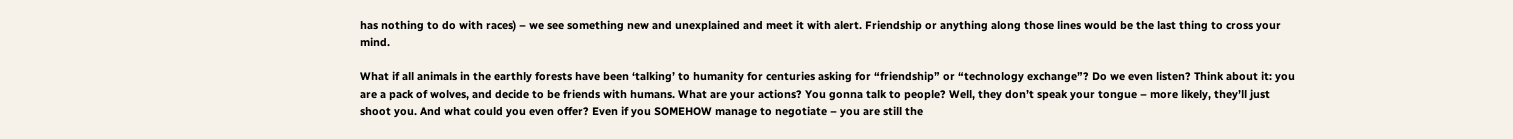has nothing to do with races) – we see something new and unexplained and meet it with alert. Friendship or anything along those lines would be the last thing to cross your mind.

What if all animals in the earthly forests have been ‘talking’ to humanity for centuries asking for “friendship” or “technology exchange”? Do we even listen? Think about it: you are a pack of wolves, and decide to be friends with humans. What are your actions? You gonna talk to people? Well, they don’t speak your tongue – more likely, they’ll just shoot you. And what could you even offer? Even if you SOMEHOW manage to negotiate – you are still the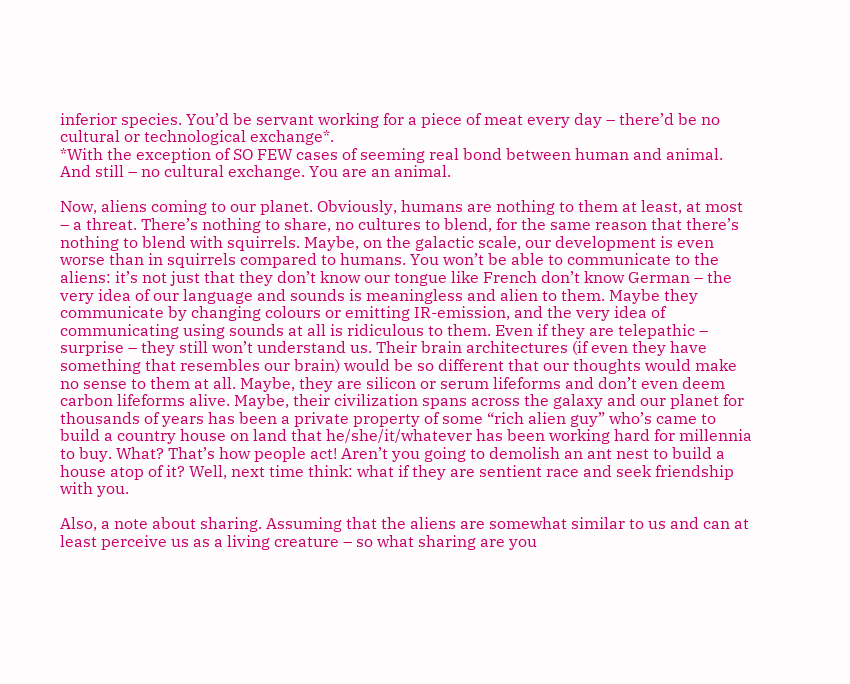inferior species. You’d be servant working for a piece of meat every day – there’d be no cultural or technological exchange*.
*With the exception of SO FEW cases of seeming real bond between human and animal. And still – no cultural exchange. You are an animal.

Now, aliens coming to our planet. Obviously, humans are nothing to them at least, at most – a threat. There’s nothing to share, no cultures to blend, for the same reason that there’s nothing to blend with squirrels. Maybe, on the galactic scale, our development is even worse than in squirrels compared to humans. You won’t be able to communicate to the aliens: it’s not just that they don’t know our tongue like French don’t know German – the very idea of our language and sounds is meaningless and alien to them. Maybe they communicate by changing colours or emitting IR-emission, and the very idea of communicating using sounds at all is ridiculous to them. Even if they are telepathic – surprise – they still won’t understand us. Their brain architectures (if even they have something that resembles our brain) would be so different that our thoughts would make no sense to them at all. Maybe, they are silicon or serum lifeforms and don’t even deem carbon lifeforms alive. Maybe, their civilization spans across the galaxy and our planet for thousands of years has been a private property of some “rich alien guy” who’s came to build a country house on land that he/she/it/whatever has been working hard for millennia to buy. What? That’s how people act! Aren’t you going to demolish an ant nest to build a house atop of it? Well, next time think: what if they are sentient race and seek friendship with you.

Also, a note about sharing. Assuming that the aliens are somewhat similar to us and can at least perceive us as a living creature – so what sharing are you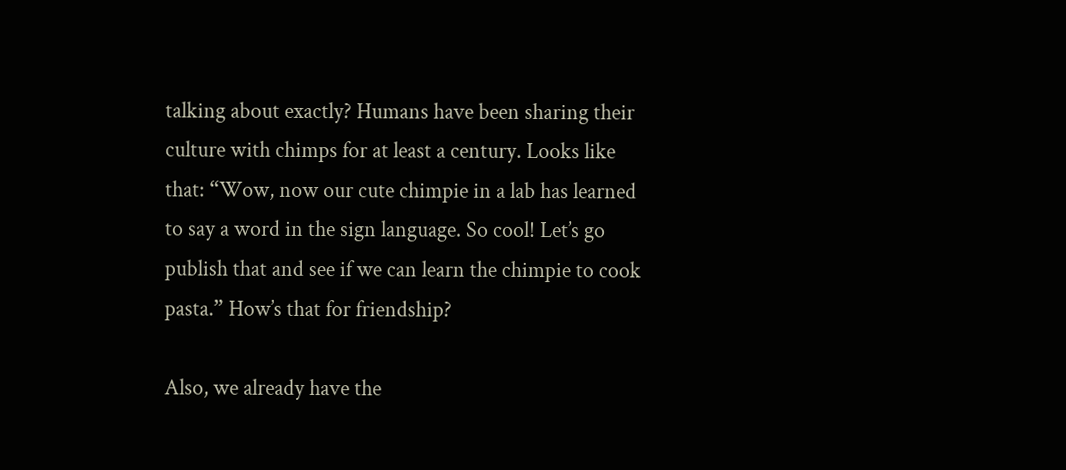talking about exactly? Humans have been sharing their culture with chimps for at least a century. Looks like that: “Wow, now our cute chimpie in a lab has learned to say a word in the sign language. So cool! Let’s go publish that and see if we can learn the chimpie to cook pasta.” How’s that for friendship?

Also, we already have the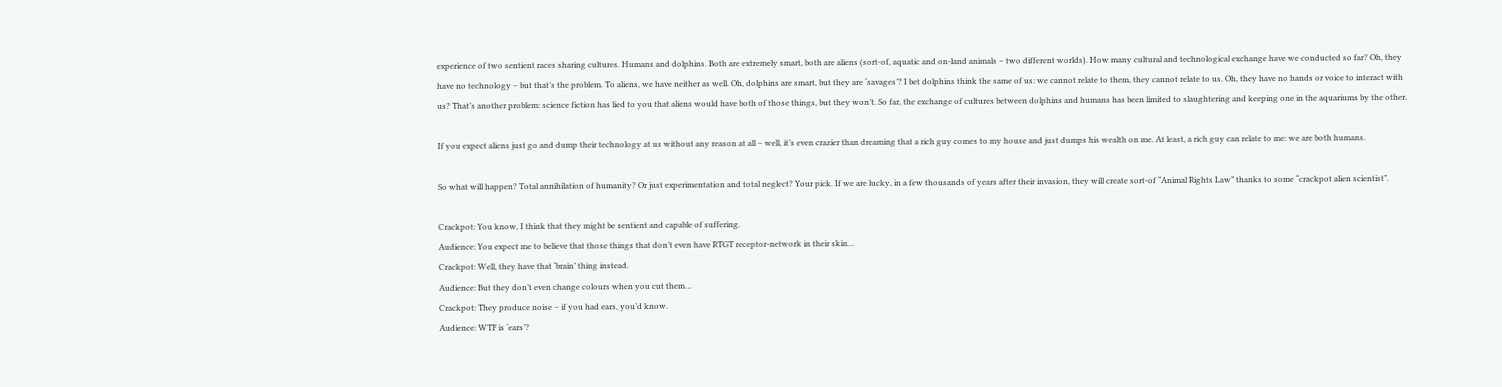experience of two sentient races sharing cultures. Humans and dolphins. Both are extremely smart, both are aliens (sort-of, aquatic and on-land animals – two different worlds). How many cultural and technological exchange have we conducted so far? Oh, they have no technology – but that’s the problem. To aliens, we have neither as well. Oh, dolphins are smart, but they are ‘savages’? I bet dolphins think the same of us: we cannot relate to them, they cannot relate to us. Oh, they have no hands or voice to interact with us? That’s another problem: science fiction has lied to you that aliens would have both of those things, but they won’t. So far, the exchange of cultures between dolphins and humans has been limited to slaughtering and keeping one in the aquariums by the other.

If you expect aliens just go and dump their technology at us without any reason at all – well, it’s even crazier than dreaming that a rich guy comes to my house and just dumps his wealth on me. At least, a rich guy can relate to me: we are both humans.

So what will happen? Total annihilation of humanity? Or just experimentation and total neglect? Your pick. If we are lucky, in a few thousands of years after their invasion, they will create sort-of “Animal Rights Law” thanks to some “crackpot alien scientist”.

Crackpot: You know, I think that they might be sentient and capable of suffering.
Audience: You expect me to believe that those things that don’t even have RTGT receptor-network in their skin…
Crackpot: Well, they have that ‘brain’ thing instead.
Audience: But they don’t even change colours when you cut them…
Crackpot: They produce noise – if you had ears, you’d know.
Audience: WTF is ‘ears’?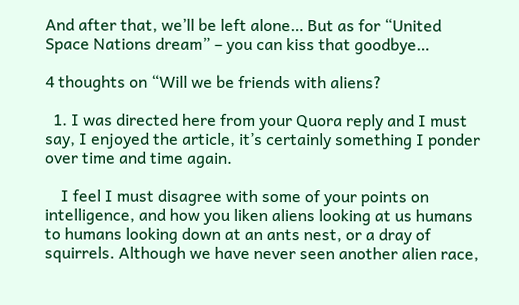And after that, we’ll be left alone… But as for “United Space Nations dream” – you can kiss that goodbye…

4 thoughts on “Will we be friends with aliens?

  1. I was directed here from your Quora reply and I must say, I enjoyed the article, it’s certainly something I ponder over time and time again.

    I feel I must disagree with some of your points on intelligence, and how you liken aliens looking at us humans to humans looking down at an ants nest, or a dray of squirrels. Although we have never seen another alien race,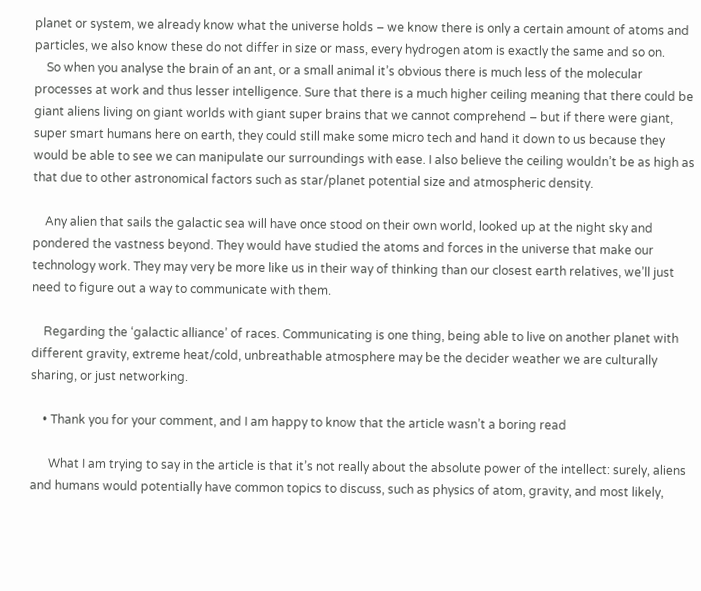planet or system, we already know what the universe holds – we know there is only a certain amount of atoms and particles, we also know these do not differ in size or mass, every hydrogen atom is exactly the same and so on.
    So when you analyse the brain of an ant, or a small animal it’s obvious there is much less of the molecular processes at work and thus lesser intelligence. Sure that there is a much higher ceiling meaning that there could be giant aliens living on giant worlds with giant super brains that we cannot comprehend – but if there were giant, super smart humans here on earth, they could still make some micro tech and hand it down to us because they would be able to see we can manipulate our surroundings with ease. I also believe the ceiling wouldn’t be as high as that due to other astronomical factors such as star/planet potential size and atmospheric density.

    Any alien that sails the galactic sea will have once stood on their own world, looked up at the night sky and pondered the vastness beyond. They would have studied the atoms and forces in the universe that make our technology work. They may very be more like us in their way of thinking than our closest earth relatives, we’ll just need to figure out a way to communicate with them.

    Regarding the ‘galactic alliance’ of races. Communicating is one thing, being able to live on another planet with different gravity, extreme heat/cold, unbreathable atmosphere may be the decider weather we are culturally sharing, or just networking.

    • Thank you for your comment, and I am happy to know that the article wasn’t a boring read

      What I am trying to say in the article is that it’s not really about the absolute power of the intellect: surely, aliens and humans would potentially have common topics to discuss, such as physics of atom, gravity, and most likely,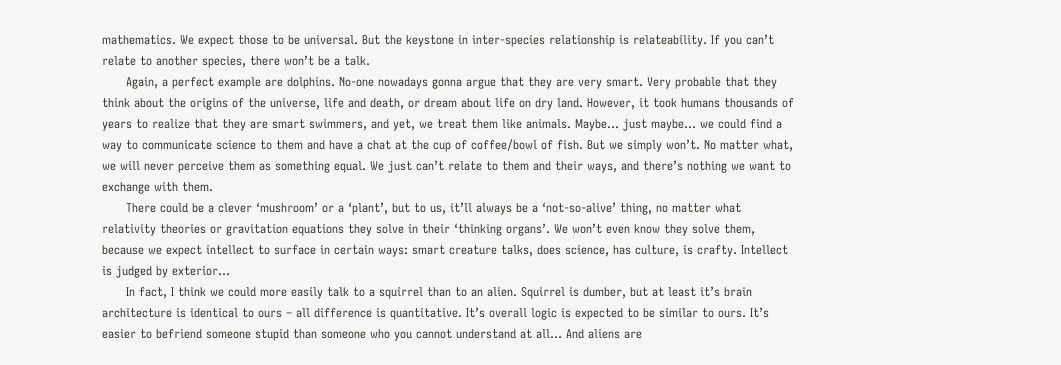mathematics. We expect those to be universal. But the keystone in inter-species relationship is relateability. If you can’t relate to another species, there won’t be a talk.
      Again, a perfect example are dolphins. No-one nowadays gonna argue that they are very smart. Very probable that they think about the origins of the universe, life and death, or dream about life on dry land. However, it took humans thousands of years to realize that they are smart swimmers, and yet, we treat them like animals. Maybe… just maybe… we could find a way to communicate science to them and have a chat at the cup of coffee/bowl of fish. But we simply won’t. No matter what, we will never perceive them as something equal. We just can’t relate to them and their ways, and there’s nothing we want to exchange with them.
      There could be a clever ‘mushroom’ or a ‘plant’, but to us, it’ll always be a ‘not-so-alive’ thing, no matter what relativity theories or gravitation equations they solve in their ‘thinking organs’. We won’t even know they solve them, because we expect intellect to surface in certain ways: smart creature talks, does science, has culture, is crafty. Intellect is judged by exterior…
      In fact, I think we could more easily talk to a squirrel than to an alien. Squirrel is dumber, but at least it’s brain architecture is identical to ours – all difference is quantitative. It’s overall logic is expected to be similar to ours. It’s easier to befriend someone stupid than someone who you cannot understand at all… And aliens are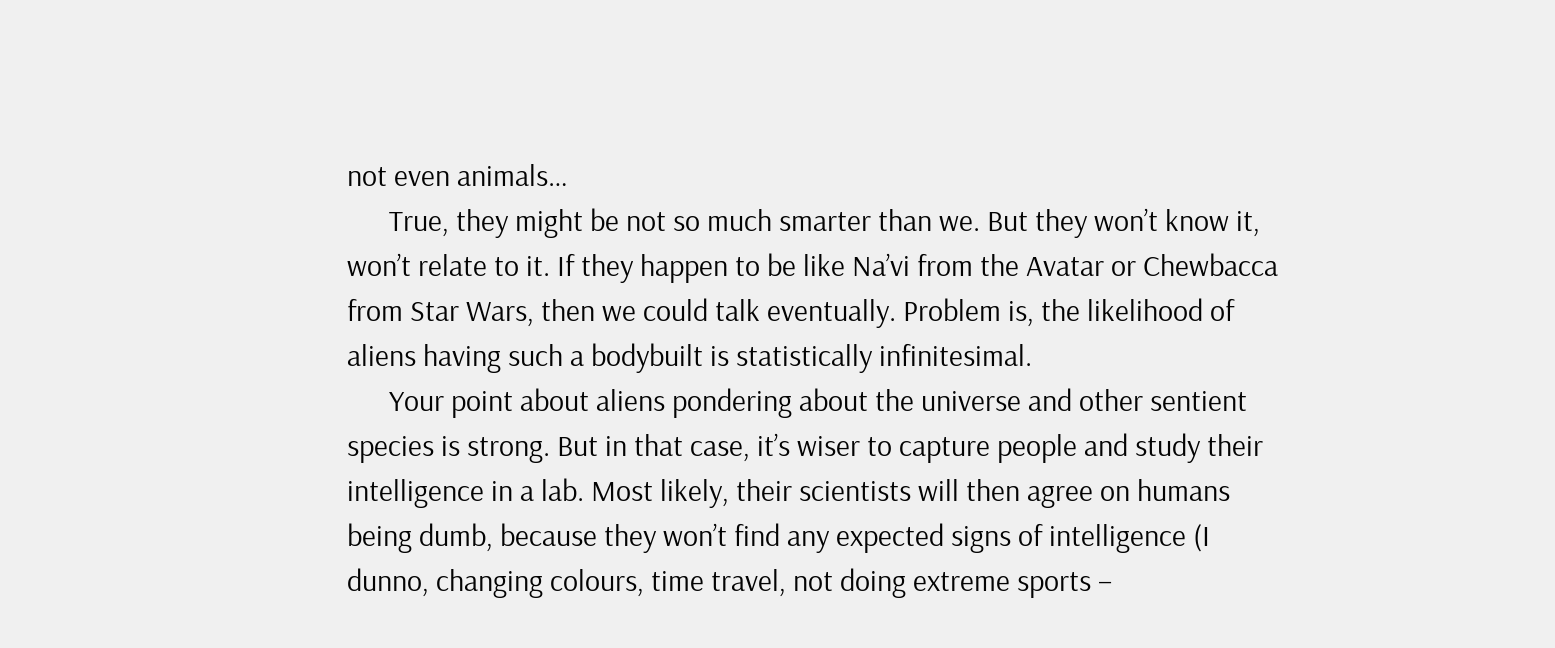not even animals…
      True, they might be not so much smarter than we. But they won’t know it, won’t relate to it. If they happen to be like Na’vi from the Avatar or Chewbacca from Star Wars, then we could talk eventually. Problem is, the likelihood of aliens having such a bodybuilt is statistically infinitesimal.
      Your point about aliens pondering about the universe and other sentient species is strong. But in that case, it’s wiser to capture people and study their intelligence in a lab. Most likely, their scientists will then agree on humans being dumb, because they won’t find any expected signs of intelligence (I dunno, changing colours, time travel, not doing extreme sports –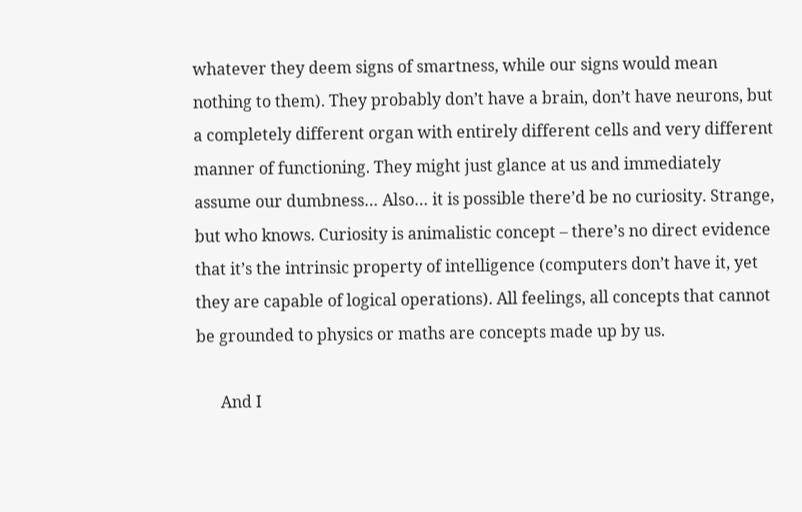whatever they deem signs of smartness, while our signs would mean nothing to them). They probably don’t have a brain, don’t have neurons, but a completely different organ with entirely different cells and very different manner of functioning. They might just glance at us and immediately assume our dumbness… Also… it is possible there’d be no curiosity. Strange, but who knows. Curiosity is animalistic concept – there’s no direct evidence that it’s the intrinsic property of intelligence (computers don’t have it, yet they are capable of logical operations). All feelings, all concepts that cannot be grounded to physics or maths are concepts made up by us.

      And I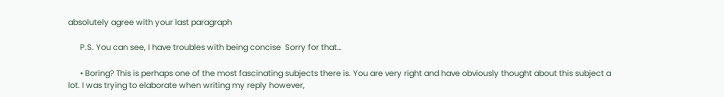absolutely agree with your last paragraph

      P.S. You can see, I have troubles with being concise  Sorry for that…

      • Boring? This is perhaps one of the most fascinating subjects there is. You are very right and have obviously thought about this subject a lot. I was trying to elaborate when writing my reply however,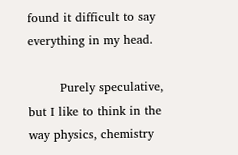found it difficult to say everything in my head.

        Purely speculative, but I like to think in the way physics, chemistry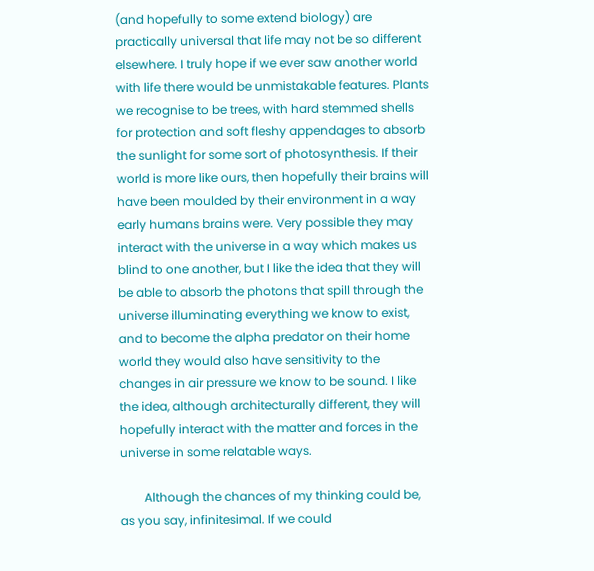(and hopefully to some extend biology) are practically universal that life may not be so different elsewhere. I truly hope if we ever saw another world with life there would be unmistakable features. Plants we recognise to be trees, with hard stemmed shells for protection and soft fleshy appendages to absorb the sunlight for some sort of photosynthesis. If their world is more like ours, then hopefully their brains will have been moulded by their environment in a way early humans brains were. Very possible they may interact with the universe in a way which makes us blind to one another, but I like the idea that they will be able to absorb the photons that spill through the universe illuminating everything we know to exist, and to become the alpha predator on their home world they would also have sensitivity to the changes in air pressure we know to be sound. I like the idea, although architecturally different, they will hopefully interact with the matter and forces in the universe in some relatable ways.

        Although the chances of my thinking could be, as you say, infinitesimal. If we could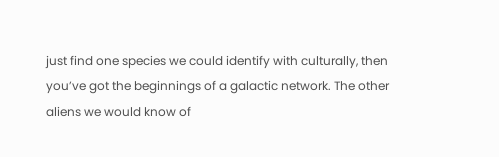just find one species we could identify with culturally, then you’ve got the beginnings of a galactic network. The other aliens we would know of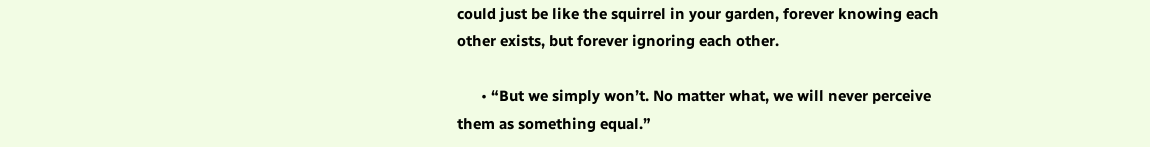could just be like the squirrel in your garden, forever knowing each other exists, but forever ignoring each other.

      • “But we simply won’t. No matter what, we will never perceive them as something equal.”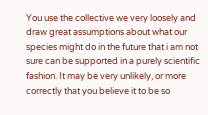You use the collective we very loosely and draw great assumptions about what our species might do in the future that i am not sure can be supported in a purely scientific fashion. It may be very unlikely, or more correctly that you believe it to be so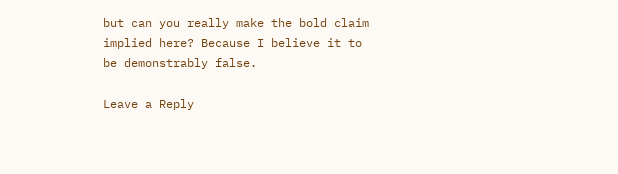but can you really make the bold claim implied here? Because I believe it to be demonstrably false.

Leave a Reply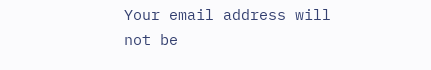Your email address will not be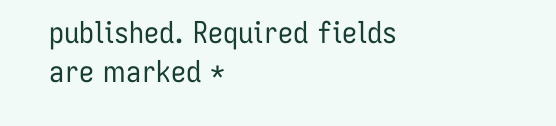published. Required fields are marked *